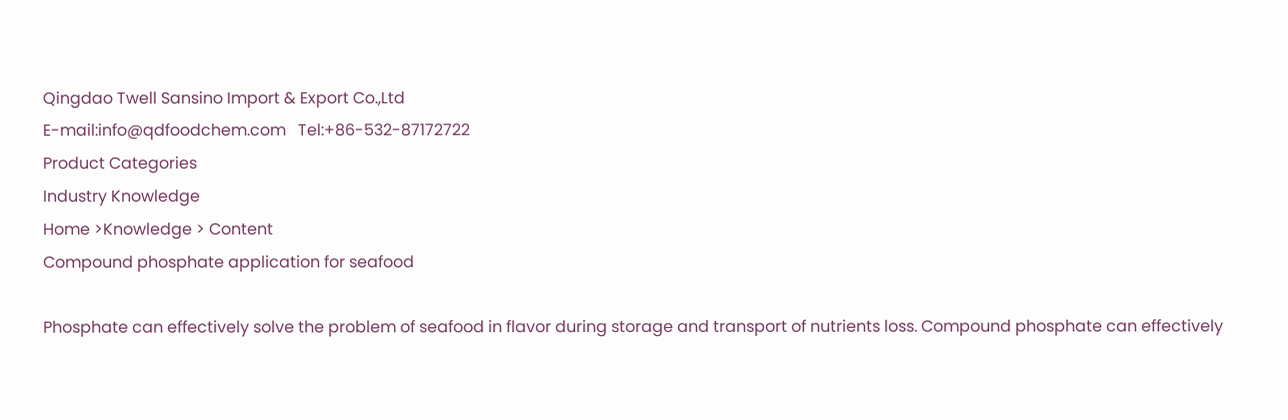Qingdao Twell Sansino Import & Export Co.,Ltd
E-mail:info@qdfoodchem.com   Tel:+86-532-87172722
Product Categories
Industry Knowledge
Home >Knowledge > Content
Compound phosphate application for seafood

Phosphate can effectively solve the problem of seafood in flavor during storage and transport of nutrients loss. Compound phosphate can effectively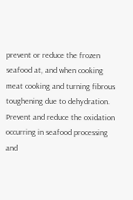prevent or reduce the frozen seafood at, and when cooking meat cooking and turning fibrous toughening due to dehydration. Prevent and reduce the oxidation occurring in seafood processing and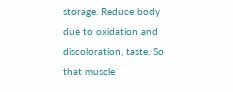storage. Reduce body due to oxidation and discoloration, taste. So that muscle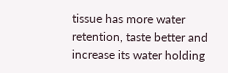tissue has more water retention, taste better and increase its water holding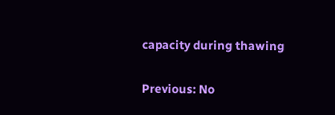capacity during thawing

Previous: No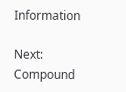Information

Next: Compound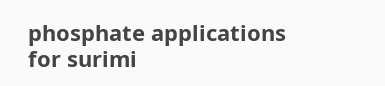phosphate applications for surimi